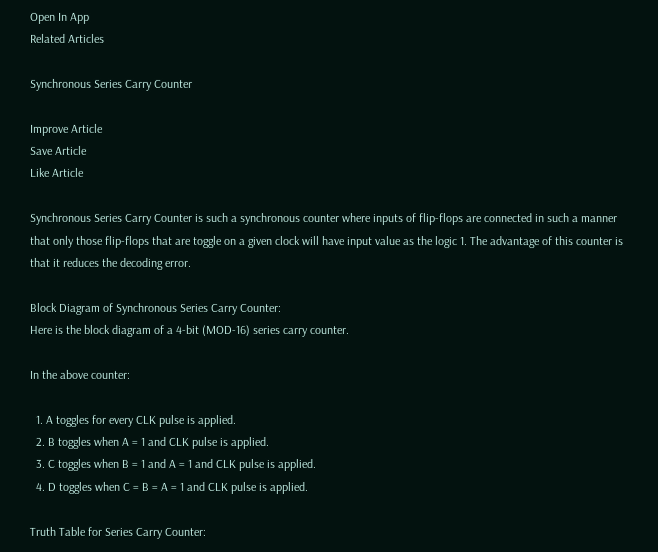Open In App
Related Articles

Synchronous Series Carry Counter

Improve Article
Save Article
Like Article

Synchronous Series Carry Counter is such a synchronous counter where inputs of flip-flops are connected in such a manner that only those flip-flops that are toggle on a given clock will have input value as the logic 1. The advantage of this counter is that it reduces the decoding error.

Block Diagram of Synchronous Series Carry Counter:
Here is the block diagram of a 4-bit (MOD-16) series carry counter.

In the above counter:

  1. A toggles for every CLK pulse is applied.
  2. B toggles when A = 1 and CLK pulse is applied.
  3. C toggles when B = 1 and A = 1 and CLK pulse is applied.
  4. D toggles when C = B = A = 1 and CLK pulse is applied.

Truth Table for Series Carry Counter: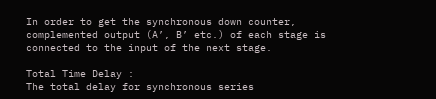In order to get the synchronous down counter, complemented output (A’, B’ etc.) of each stage is connected to the input of the next stage.

Total Time Delay :
The total delay for synchronous series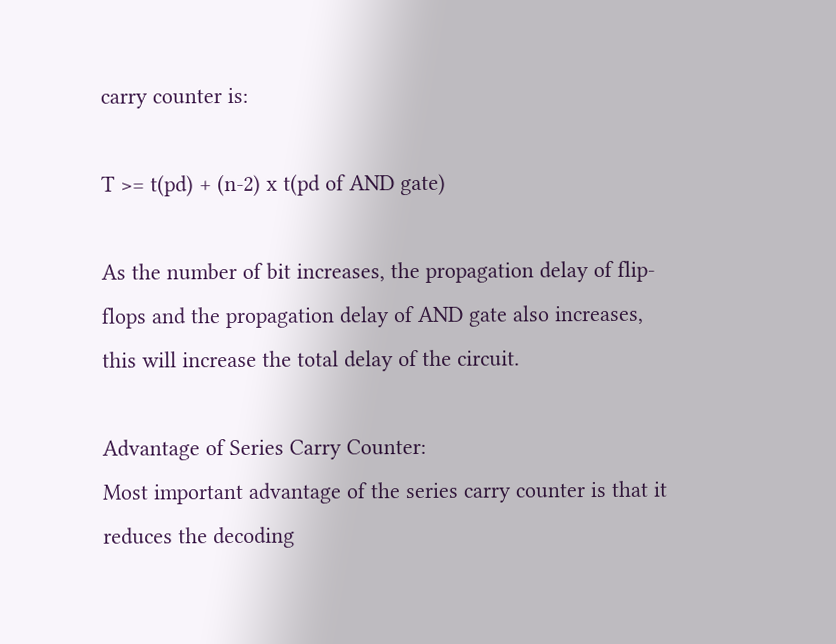carry counter is:

T >= t(pd) + (n-2) x t(pd of AND gate)

As the number of bit increases, the propagation delay of flip-flops and the propagation delay of AND gate also increases, this will increase the total delay of the circuit.

Advantage of Series Carry Counter:
Most important advantage of the series carry counter is that it reduces the decoding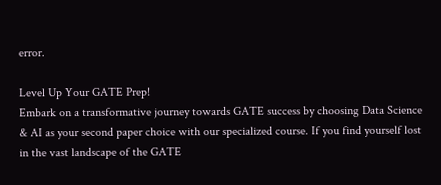error.

Level Up Your GATE Prep!
Embark on a transformative journey towards GATE success by choosing Data Science & AI as your second paper choice with our specialized course. If you find yourself lost in the vast landscape of the GATE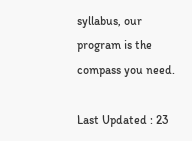syllabus, our program is the compass you need.

Last Updated : 23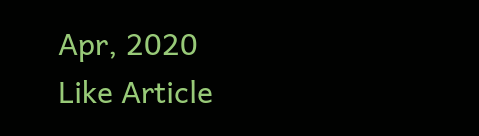Apr, 2020
Like Article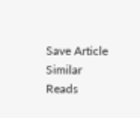Save Article
Similar Reads